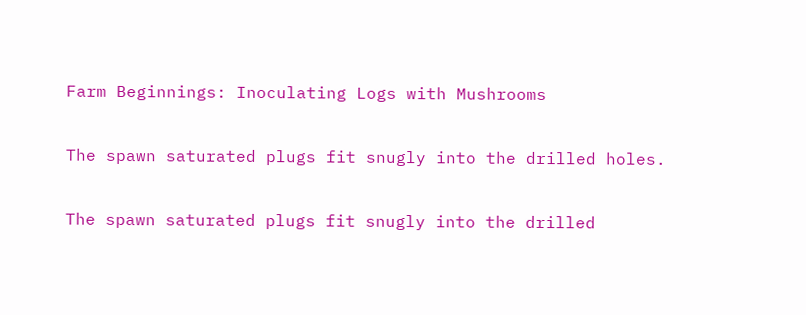Farm Beginnings: Inoculating Logs with Mushrooms

The spawn saturated plugs fit snugly into the drilled holes.

The spawn saturated plugs fit snugly into the drilled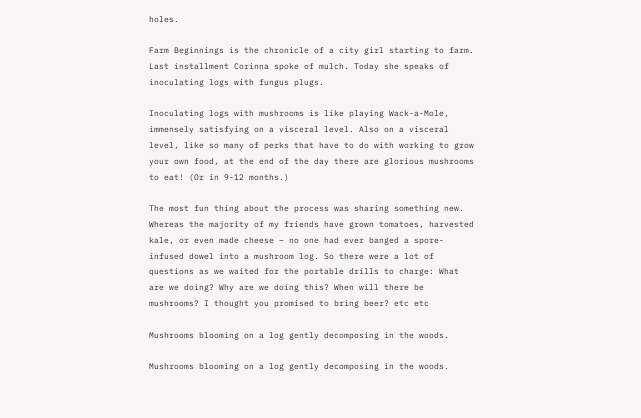holes.

Farm Beginnings is the chronicle of a city girl starting to farm. Last installment Corinna spoke of mulch. Today she speaks of inoculating logs with fungus plugs.

Inoculating logs with mushrooms is like playing Wack-a-Mole, immensely satisfying on a visceral level. Also on a visceral level, like so many of perks that have to do with working to grow your own food, at the end of the day there are glorious mushrooms to eat! (Or in 9-12 months.)

The most fun thing about the process was sharing something new. Whereas the majority of my friends have grown tomatoes, harvested kale, or even made cheese – no one had ever banged a spore-infused dowel into a mushroom log. So there were a lot of questions as we waited for the portable drills to charge: What are we doing? Why are we doing this? When will there be mushrooms? I thought you promised to bring beer? etc etc

Mushrooms blooming on a log gently decomposing in the woods.

Mushrooms blooming on a log gently decomposing in the woods.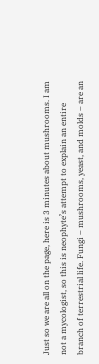Just so we are all on the page, here is 3 minutes about mushrooms. I am not a mycologist, so this is neophyte’s attempt to explain an entire branch of terrestrial life. Fungi – mushrooms, yeast, and molds – are an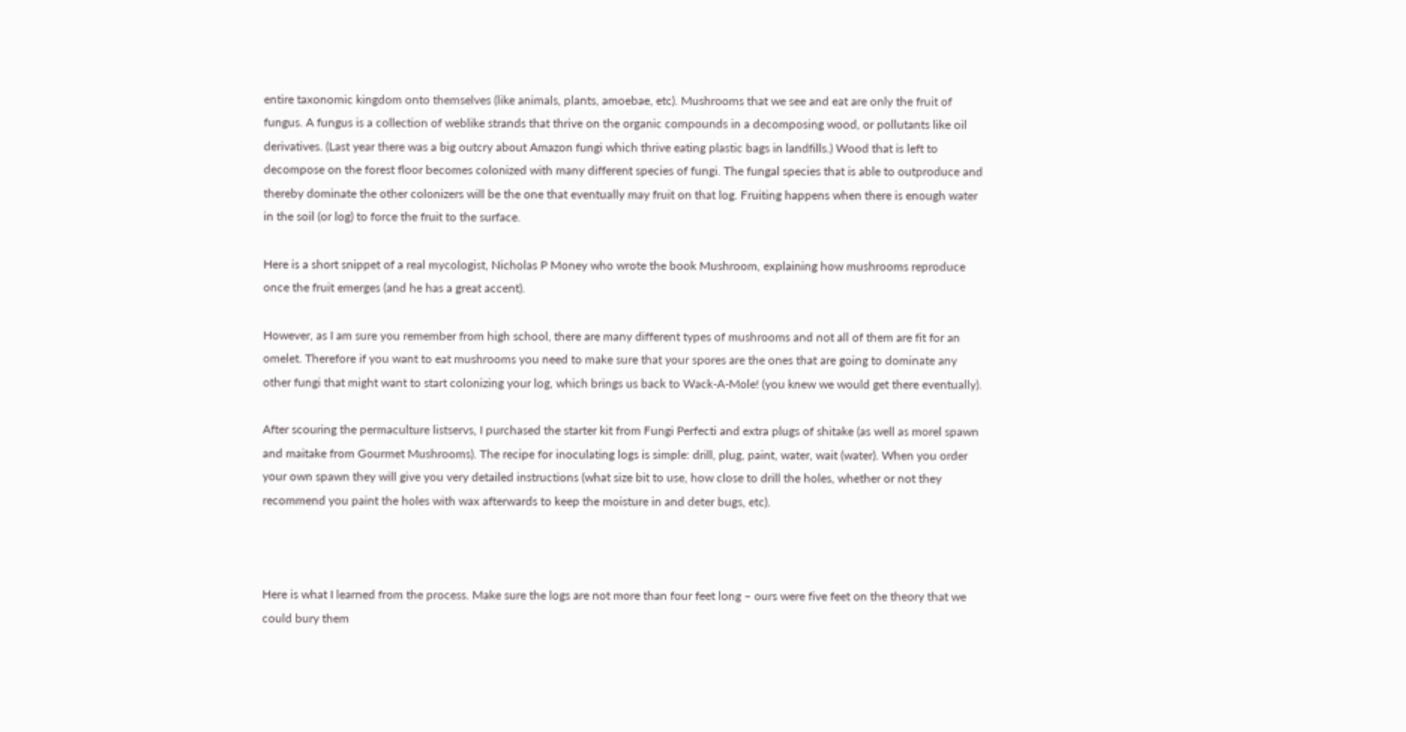entire taxonomic kingdom onto themselves (like animals, plants, amoebae, etc). Mushrooms that we see and eat are only the fruit of fungus. A fungus is a collection of weblike strands that thrive on the organic compounds in a decomposing wood, or pollutants like oil derivatives. (Last year there was a big outcry about Amazon fungi which thrive eating plastic bags in landfills.) Wood that is left to decompose on the forest floor becomes colonized with many different species of fungi. The fungal species that is able to outproduce and thereby dominate the other colonizers will be the one that eventually may fruit on that log. Fruiting happens when there is enough water in the soil (or log) to force the fruit to the surface.

Here is a short snippet of a real mycologist, Nicholas P Money who wrote the book Mushroom, explaining how mushrooms reproduce once the fruit emerges (and he has a great accent).

However, as I am sure you remember from high school, there are many different types of mushrooms and not all of them are fit for an omelet. Therefore if you want to eat mushrooms you need to make sure that your spores are the ones that are going to dominate any other fungi that might want to start colonizing your log, which brings us back to Wack-A-Mole! (you knew we would get there eventually).

After scouring the permaculture listservs, I purchased the starter kit from Fungi Perfecti and extra plugs of shitake (as well as morel spawn and maitake from Gourmet Mushrooms). The recipe for inoculating logs is simple: drill, plug, paint, water, wait (water). When you order your own spawn they will give you very detailed instructions (what size bit to use, how close to drill the holes, whether or not they recommend you paint the holes with wax afterwards to keep the moisture in and deter bugs, etc).



Here is what I learned from the process. Make sure the logs are not more than four feet long – ours were five feet on the theory that we could bury them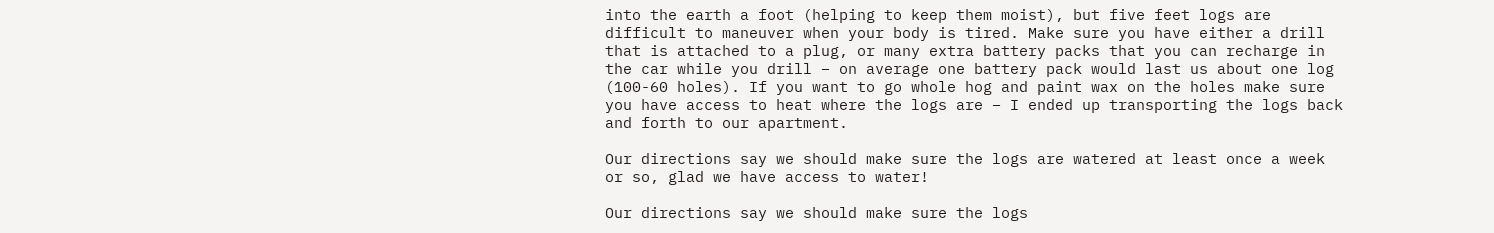into the earth a foot (helping to keep them moist), but five feet logs are difficult to maneuver when your body is tired. Make sure you have either a drill that is attached to a plug, or many extra battery packs that you can recharge in the car while you drill – on average one battery pack would last us about one log (100-60 holes). If you want to go whole hog and paint wax on the holes make sure you have access to heat where the logs are – I ended up transporting the logs back and forth to our apartment.

Our directions say we should make sure the logs are watered at least once a week or so, glad we have access to water!

Our directions say we should make sure the logs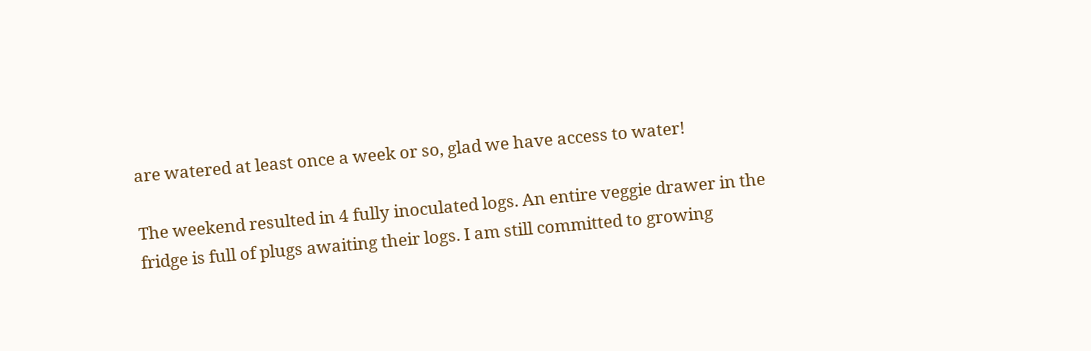are watered at least once a week or so, glad we have access to water!

The weekend resulted in 4 fully inoculated logs. An entire veggie drawer in the fridge is full of plugs awaiting their logs. I am still committed to growing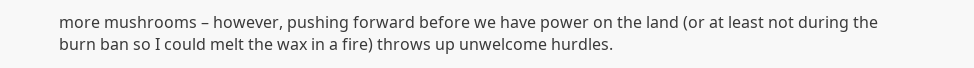more mushrooms – however, pushing forward before we have power on the land (or at least not during the burn ban so I could melt the wax in a fire) throws up unwelcome hurdles.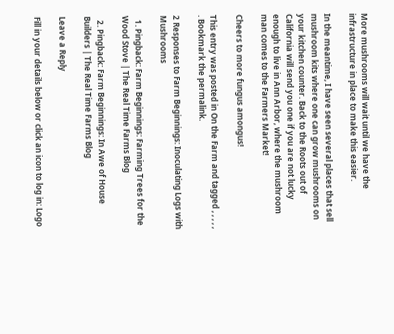More mushrooms will wait until we have the infrastructure in place to make this easier.

In the meantime, I have seen several places that sell mushroom kits where one can grow mushrooms on your kitchen counter. Back to the Roots out of California will send you one if you are not lucky enough to live in Ann Arbor, where the mushroom man comes to the Farmers Market!

Cheers to more fungus amongus!

This entry was posted in On the Farm and tagged , , , , , . Bookmark the permalink.

2 Responses to Farm Beginnings: Inoculating Logs with Mushrooms

  1. Pingback: Farm Beginnings: Farming Trees for the Wood Stove | The Real Time Farms Blog

  2. Pingback: Farm Beginnings: In Awe of House Builders | The Real Time Farms Blog

Leave a Reply

Fill in your details below or click an icon to log in: Logo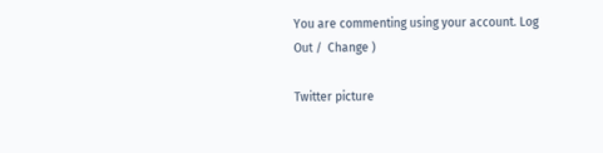You are commenting using your account. Log Out /  Change )

Twitter picture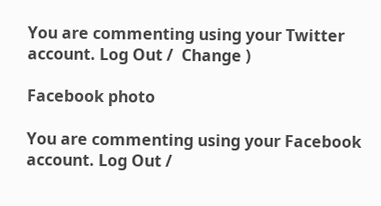You are commenting using your Twitter account. Log Out /  Change )

Facebook photo

You are commenting using your Facebook account. Log Out /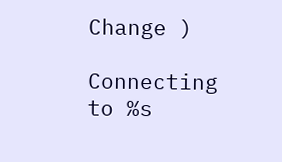Change )

Connecting to %s